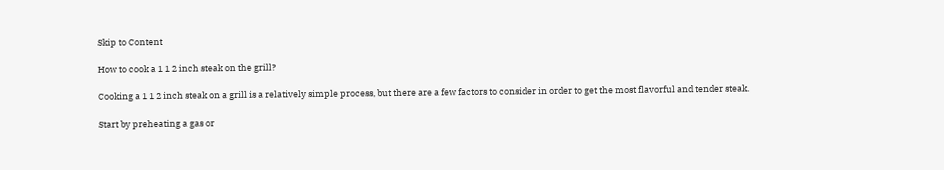Skip to Content

How to cook a 1 1 2 inch steak on the grill?

Cooking a 1 1 2 inch steak on a grill is a relatively simple process, but there are a few factors to consider in order to get the most flavorful and tender steak.

Start by preheating a gas or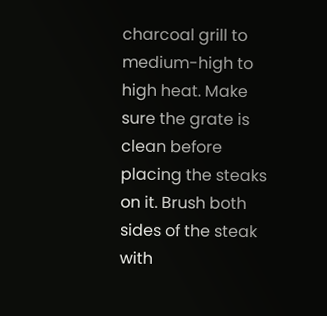charcoal grill to medium-high to high heat. Make sure the grate is clean before placing the steaks on it. Brush both sides of the steak with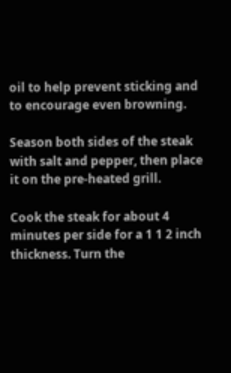oil to help prevent sticking and to encourage even browning.

Season both sides of the steak with salt and pepper, then place it on the pre-heated grill.

Cook the steak for about 4 minutes per side for a 1 1 2 inch thickness. Turn the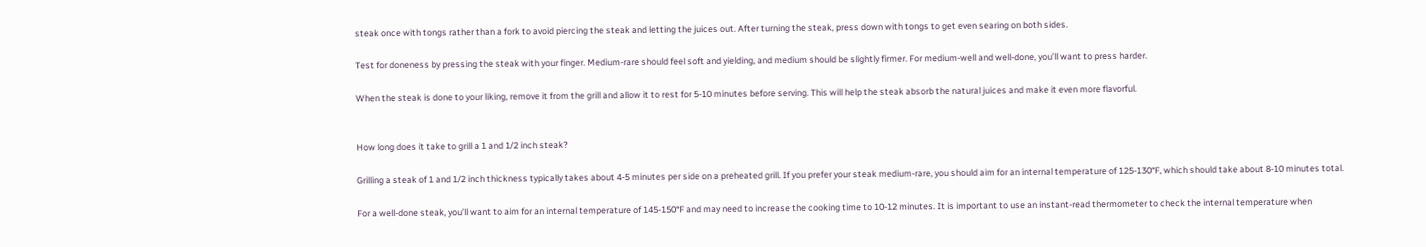steak once with tongs rather than a fork to avoid piercing the steak and letting the juices out. After turning the steak, press down with tongs to get even searing on both sides.

Test for doneness by pressing the steak with your finger. Medium-rare should feel soft and yielding, and medium should be slightly firmer. For medium-well and well-done, you’ll want to press harder.

When the steak is done to your liking, remove it from the grill and allow it to rest for 5-10 minutes before serving. This will help the steak absorb the natural juices and make it even more flavorful.


How long does it take to grill a 1 and 1/2 inch steak?

Grilling a steak of 1 and 1/2 inch thickness typically takes about 4-5 minutes per side on a preheated grill. If you prefer your steak medium-rare, you should aim for an internal temperature of 125-130°F, which should take about 8-10 minutes total.

For a well-done steak, you’ll want to aim for an internal temperature of 145-150°F and may need to increase the cooking time to 10-12 minutes. It is important to use an instant-read thermometer to check the internal temperature when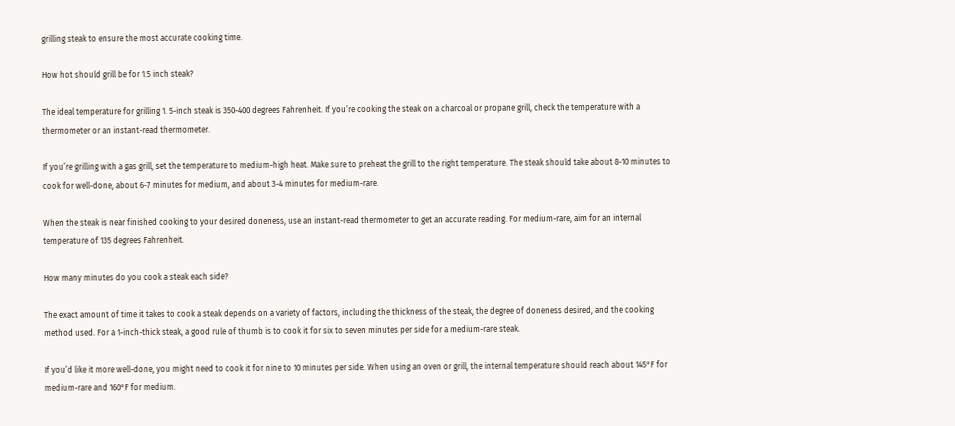grilling steak to ensure the most accurate cooking time.

How hot should grill be for 1.5 inch steak?

The ideal temperature for grilling 1. 5-inch steak is 350-400 degrees Fahrenheit. If you’re cooking the steak on a charcoal or propane grill, check the temperature with a thermometer or an instant-read thermometer.

If you’re grilling with a gas grill, set the temperature to medium-high heat. Make sure to preheat the grill to the right temperature. The steak should take about 8-10 minutes to cook for well-done, about 6-7 minutes for medium, and about 3-4 minutes for medium-rare.

When the steak is near finished cooking to your desired doneness, use an instant-read thermometer to get an accurate reading. For medium-rare, aim for an internal temperature of 135 degrees Fahrenheit.

How many minutes do you cook a steak each side?

The exact amount of time it takes to cook a steak depends on a variety of factors, including the thickness of the steak, the degree of doneness desired, and the cooking method used. For a 1-inch-thick steak, a good rule of thumb is to cook it for six to seven minutes per side for a medium-rare steak.

If you’d like it more well-done, you might need to cook it for nine to 10 minutes per side. When using an oven or grill, the internal temperature should reach about 145°F for medium-rare and 160°F for medium.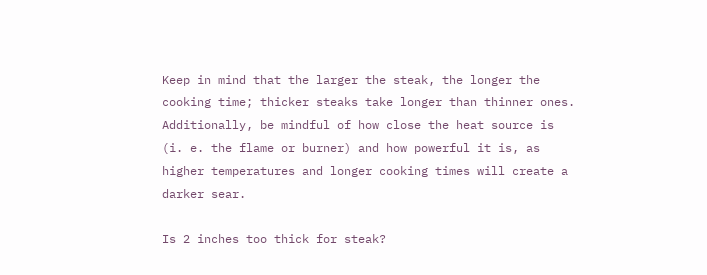Keep in mind that the larger the steak, the longer the cooking time; thicker steaks take longer than thinner ones. Additionally, be mindful of how close the heat source is (i. e. the flame or burner) and how powerful it is, as higher temperatures and longer cooking times will create a darker sear.

Is 2 inches too thick for steak?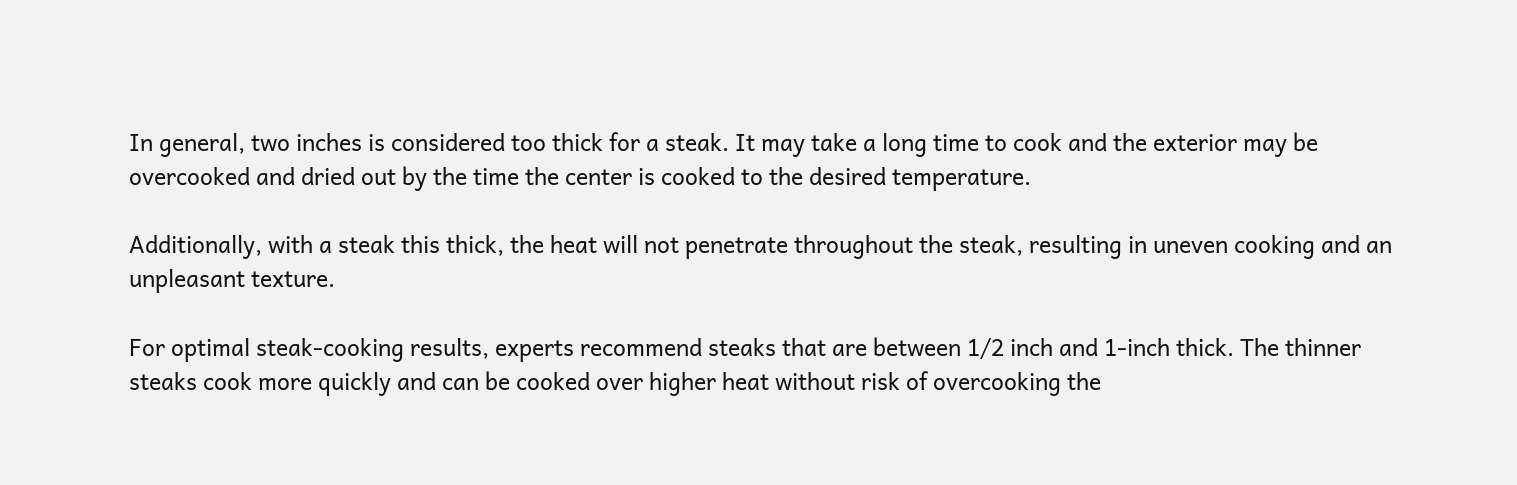In general, two inches is considered too thick for a steak. It may take a long time to cook and the exterior may be overcooked and dried out by the time the center is cooked to the desired temperature.

Additionally, with a steak this thick, the heat will not penetrate throughout the steak, resulting in uneven cooking and an unpleasant texture.

For optimal steak-cooking results, experts recommend steaks that are between 1/2 inch and 1-inch thick. The thinner steaks cook more quickly and can be cooked over higher heat without risk of overcooking the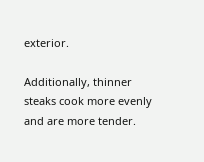exterior.

Additionally, thinner steaks cook more evenly and are more tender.